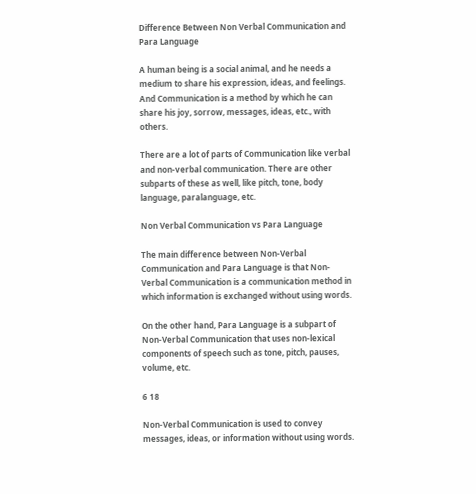Difference Between Non Verbal Communication and Para Language

A human being is a social animal, and he needs a medium to share his expression, ideas, and feelings. And Communication is a method by which he can share his joy, sorrow, messages, ideas, etc., with others.

There are a lot of parts of Communication like verbal and non-verbal communication. There are other subparts of these as well, like pitch, tone, body language, paralanguage, etc.

Non Verbal Communication vs Para Language

The main difference between Non-Verbal Communication and Para Language is that Non-Verbal Communication is a communication method in which information is exchanged without using words.

On the other hand, Para Language is a subpart of Non-Verbal Communication that uses non-lexical components of speech such as tone, pitch, pauses, volume, etc.

6 18

Non-Verbal Communication is used to convey messages, ideas, or information without using words.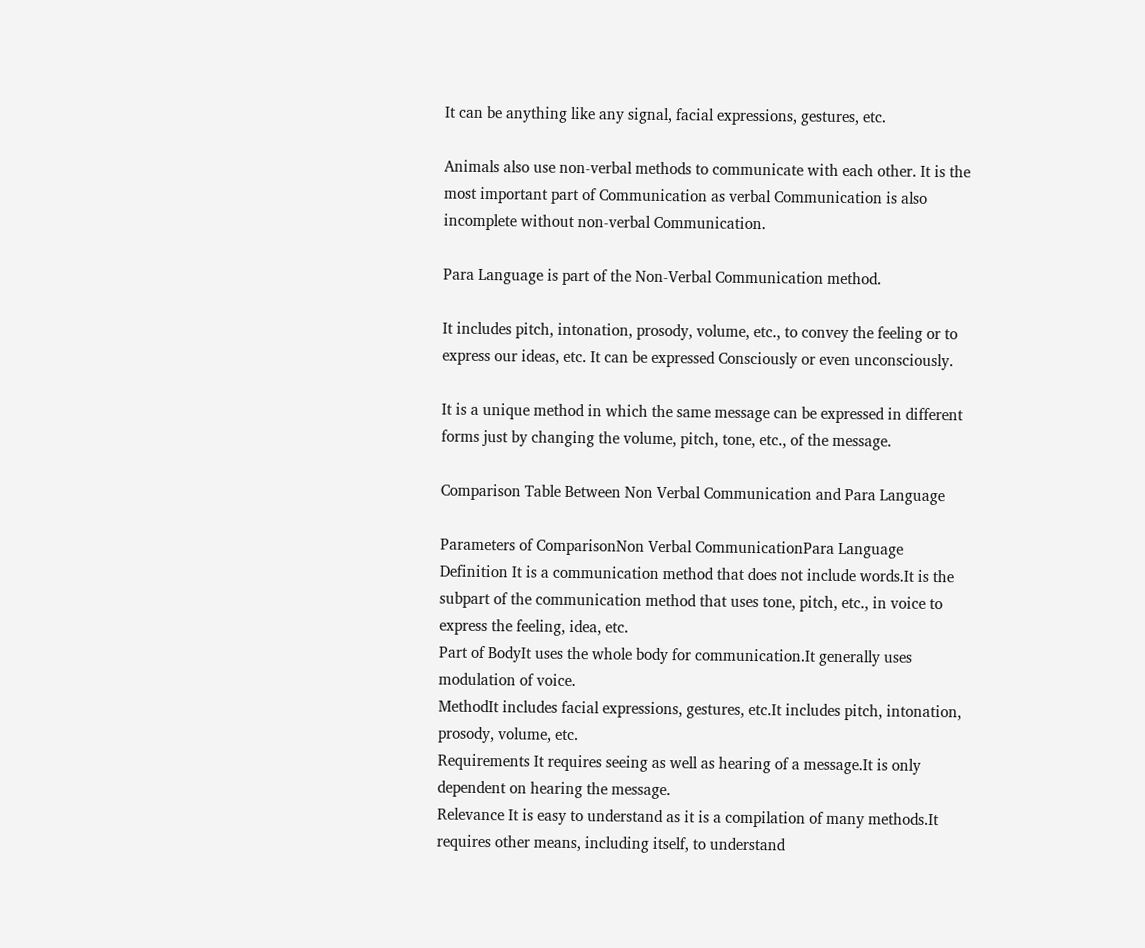It can be anything like any signal, facial expressions, gestures, etc.

Animals also use non-verbal methods to communicate with each other. It is the most important part of Communication as verbal Communication is also incomplete without non-verbal Communication.

Para Language is part of the Non-Verbal Communication method.

It includes pitch, intonation, prosody, volume, etc., to convey the feeling or to express our ideas, etc. It can be expressed Consciously or even unconsciously.

It is a unique method in which the same message can be expressed in different forms just by changing the volume, pitch, tone, etc., of the message.

Comparison Table Between Non Verbal Communication and Para Language

Parameters of ComparisonNon Verbal CommunicationPara Language
Definition It is a communication method that does not include words.It is the subpart of the communication method that uses tone, pitch, etc., in voice to express the feeling, idea, etc.
Part of BodyIt uses the whole body for communication.It generally uses modulation of voice.
MethodIt includes facial expressions, gestures, etc.It includes pitch, intonation, prosody, volume, etc.
Requirements It requires seeing as well as hearing of a message.It is only dependent on hearing the message.
Relevance It is easy to understand as it is a compilation of many methods.It requires other means, including itself, to understand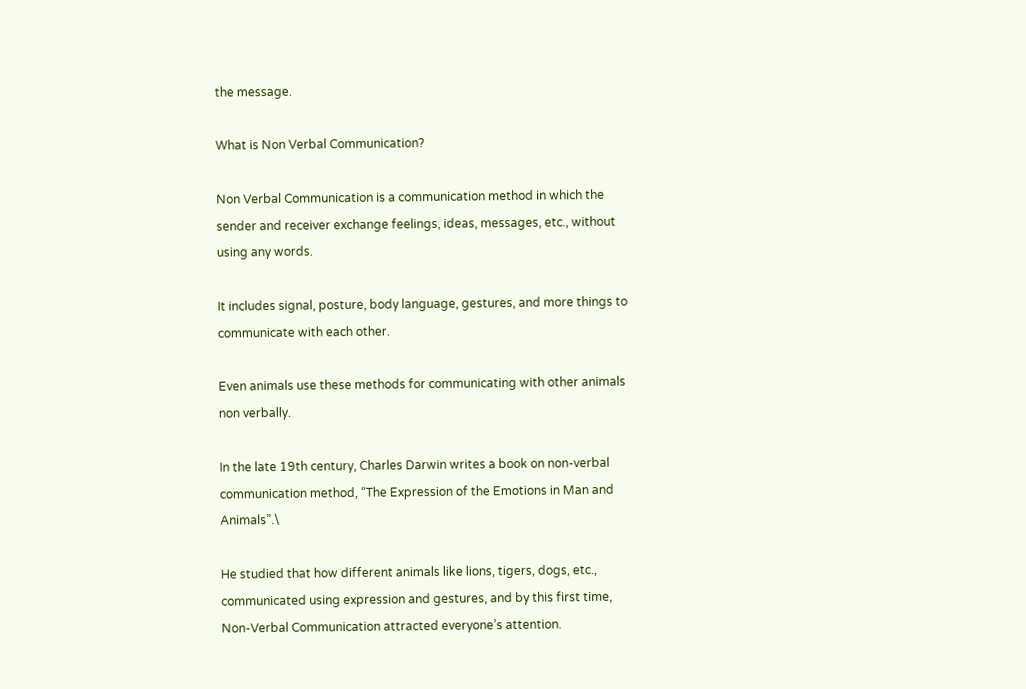the message.

What is Non Verbal Communication?

Non Verbal Communication is a communication method in which the sender and receiver exchange feelings, ideas, messages, etc., without using any words.

It includes signal, posture, body language, gestures, and more things to communicate with each other.

Even animals use these methods for communicating with other animals non verbally.

In the late 19th century, Charles Darwin writes a book on non-verbal communication method, “The Expression of the Emotions in Man and Animals”.\

He studied that how different animals like lions, tigers, dogs, etc., communicated using expression and gestures, and by this first time, Non-Verbal Communication attracted everyone’s attention.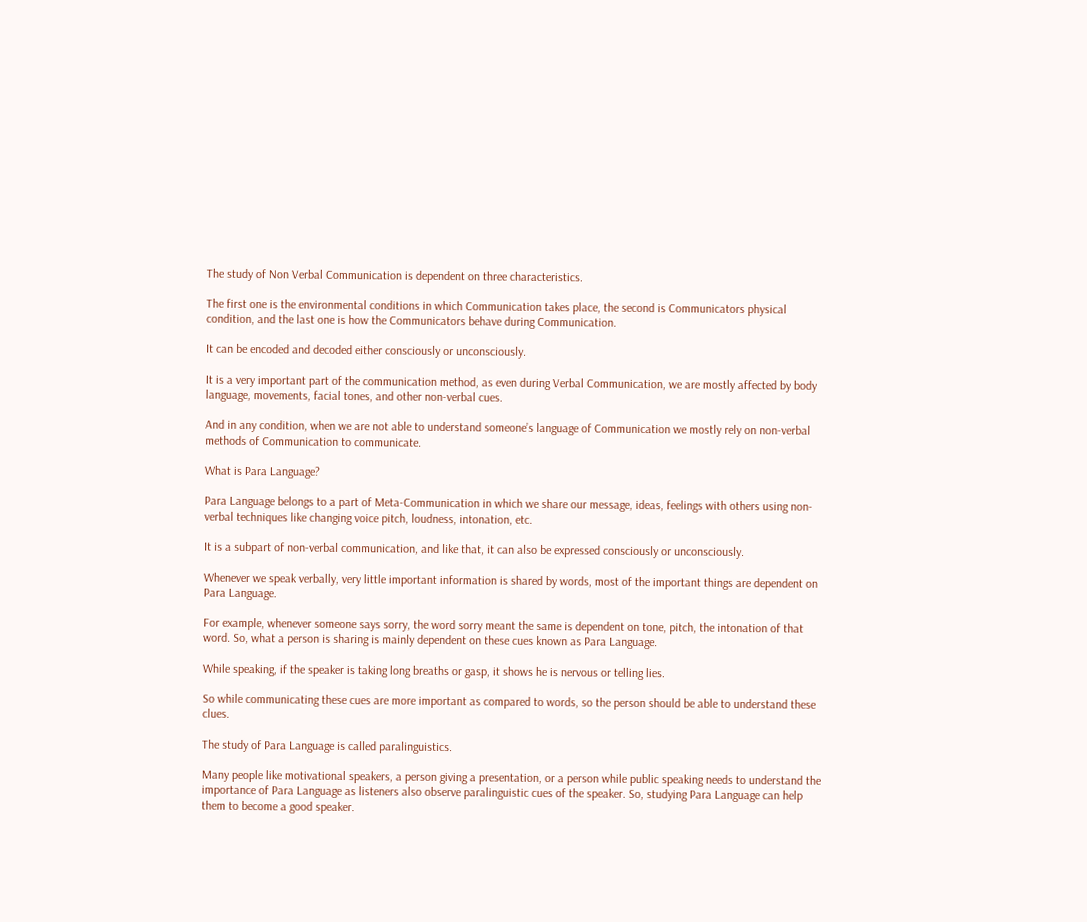The study of Non Verbal Communication is dependent on three characteristics.

The first one is the environmental conditions in which Communication takes place, the second is Communicators physical condition, and the last one is how the Communicators behave during Communication.

It can be encoded and decoded either consciously or unconsciously.

It is a very important part of the communication method, as even during Verbal Communication, we are mostly affected by body language, movements, facial tones, and other non-verbal cues.

And in any condition, when we are not able to understand someone’s language of Communication we mostly rely on non-verbal methods of Communication to communicate.

What is Para Language?

Para Language belongs to a part of Meta-Communication in which we share our message, ideas, feelings with others using non-verbal techniques like changing voice pitch, loudness, intonation, etc.

It is a subpart of non-verbal communication, and like that, it can also be expressed consciously or unconsciously.

Whenever we speak verbally, very little important information is shared by words, most of the important things are dependent on Para Language.

For example, whenever someone says sorry, the word sorry meant the same is dependent on tone, pitch, the intonation of that word. So, what a person is sharing is mainly dependent on these cues known as Para Language.

While speaking, if the speaker is taking long breaths or gasp, it shows he is nervous or telling lies.

So while communicating these cues are more important as compared to words, so the person should be able to understand these clues.

The study of Para Language is called paralinguistics.

Many people like motivational speakers, a person giving a presentation, or a person while public speaking needs to understand the importance of Para Language as listeners also observe paralinguistic cues of the speaker. So, studying Para Language can help them to become a good speaker.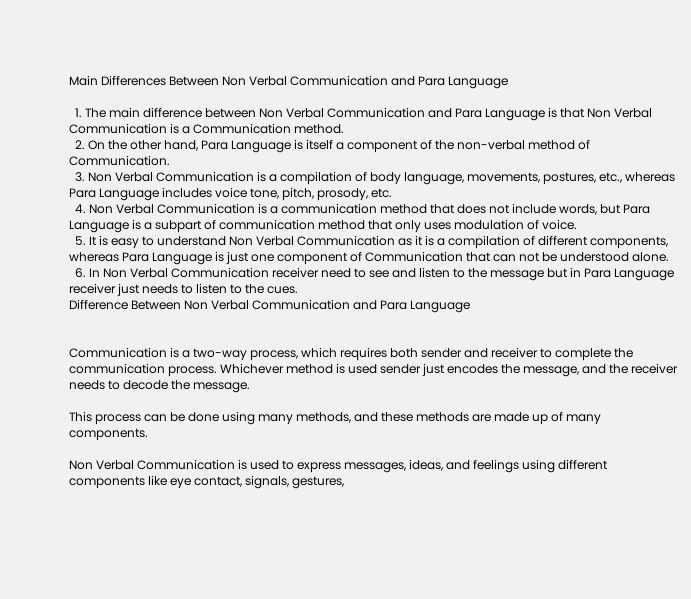Main Differences Between Non Verbal Communication and Para Language

  1. The main difference between Non Verbal Communication and Para Language is that Non Verbal Communication is a Communication method.
  2. On the other hand, Para Language is itself a component of the non-verbal method of Communication.
  3. Non Verbal Communication is a compilation of body language, movements, postures, etc., whereas Para Language includes voice tone, pitch, prosody, etc.
  4. Non Verbal Communication is a communication method that does not include words, but Para Language is a subpart of communication method that only uses modulation of voice.
  5. It is easy to understand Non Verbal Communication as it is a compilation of different components, whereas Para Language is just one component of Communication that can not be understood alone.
  6. In Non Verbal Communication receiver need to see and listen to the message but in Para Language receiver just needs to listen to the cues.
Difference Between Non Verbal Communication and Para Language


Communication is a two-way process, which requires both sender and receiver to complete the communication process. Whichever method is used sender just encodes the message, and the receiver needs to decode the message.

This process can be done using many methods, and these methods are made up of many components.

Non Verbal Communication is used to express messages, ideas, and feelings using different components like eye contact, signals, gestures,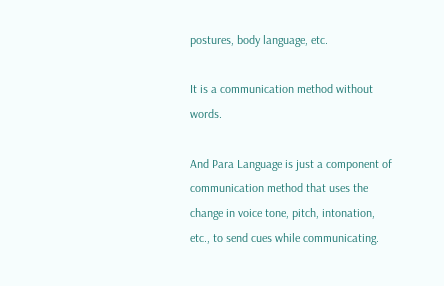postures, body language, etc.

It is a communication method without words.

And Para Language is just a component of communication method that uses the change in voice tone, pitch, intonation, etc., to send cues while communicating.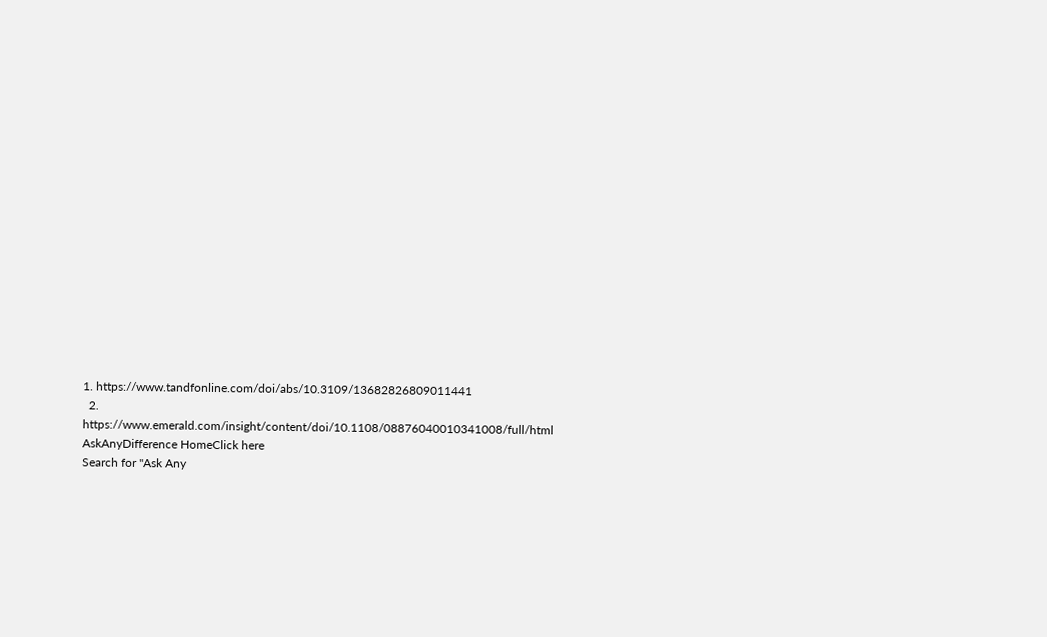1. https://www.tandfonline.com/doi/abs/10.3109/13682826809011441
  2. https://www.emerald.com/insight/content/doi/10.1108/08876040010341008/full/html
AskAnyDifference HomeClick here
Search for "Ask Any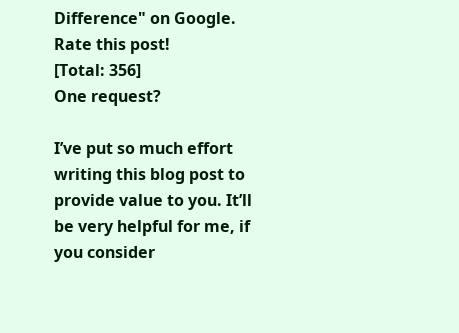Difference" on Google. Rate this post!
[Total: 356]
One request?

I’ve put so much effort writing this blog post to provide value to you. It’ll be very helpful for me, if you consider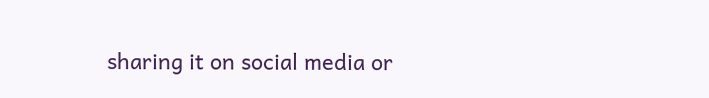sharing it on social media or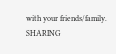with your friends/family. SHARING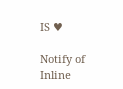IS ♥

Notify of
Inline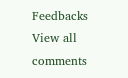Feedbacks
View all comments